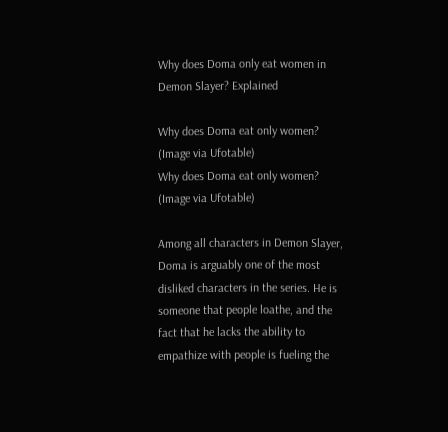Why does Doma only eat women in Demon Slayer? Explained

Why does Doma eat only women? (Image via Ufotable)
Why does Doma eat only women? (Image via Ufotable)

Among all characters in Demon Slayer, Doma is arguably one of the most disliked characters in the series. He is someone that people loathe, and the fact that he lacks the ability to empathize with people is fueling the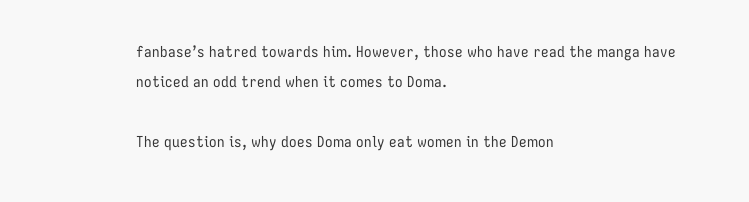fanbase’s hatred towards him. However, those who have read the manga have noticed an odd trend when it comes to Doma.

The question is, why does Doma only eat women in the Demon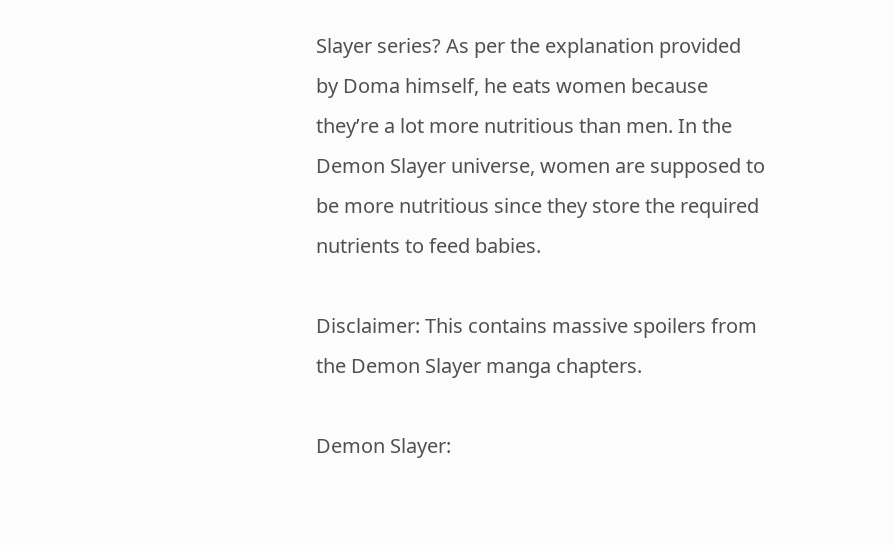Slayer series? As per the explanation provided by Doma himself, he eats women because they’re a lot more nutritious than men. In the Demon Slayer universe, women are supposed to be more nutritious since they store the required nutrients to feed babies.

Disclaimer: This contains massive spoilers from the Demon Slayer manga chapters.

Demon Slayer: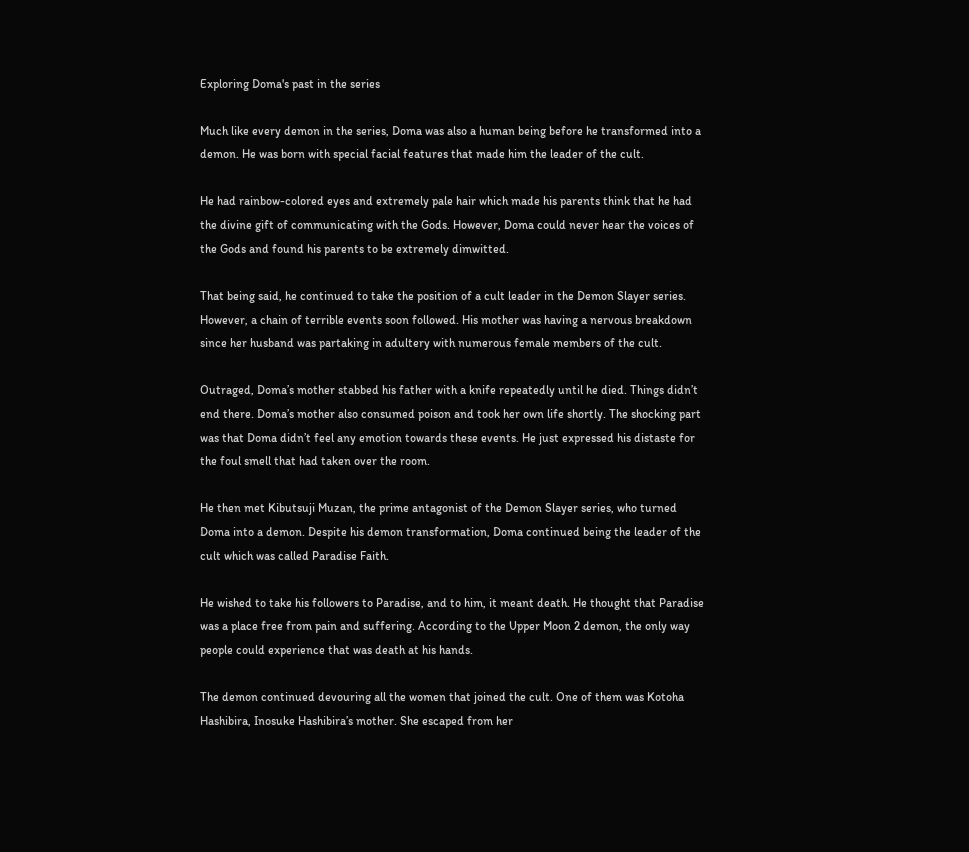Exploring Doma's past in the series

Much like every demon in the series, Doma was also a human being before he transformed into a demon. He was born with special facial features that made him the leader of the cult.

He had rainbow-colored eyes and extremely pale hair which made his parents think that he had the divine gift of communicating with the Gods. However, Doma could never hear the voices of the Gods and found his parents to be extremely dimwitted.

That being said, he continued to take the position of a cult leader in the Demon Slayer series. However, a chain of terrible events soon followed. His mother was having a nervous breakdown since her husband was partaking in adultery with numerous female members of the cult.

Outraged, Doma’s mother stabbed his father with a knife repeatedly until he died. Things didn’t end there. Doma’s mother also consumed poison and took her own life shortly. The shocking part was that Doma didn’t feel any emotion towards these events. He just expressed his distaste for the foul smell that had taken over the room.

He then met Kibutsuji Muzan, the prime antagonist of the Demon Slayer series, who turned Doma into a demon. Despite his demon transformation, Doma continued being the leader of the cult which was called Paradise Faith.

He wished to take his followers to Paradise, and to him, it meant death. He thought that Paradise was a place free from pain and suffering. According to the Upper Moon 2 demon, the only way people could experience that was death at his hands.

The demon continued devouring all the women that joined the cult. One of them was Kotoha Hashibira, Inosuke Hashibira’s mother. She escaped from her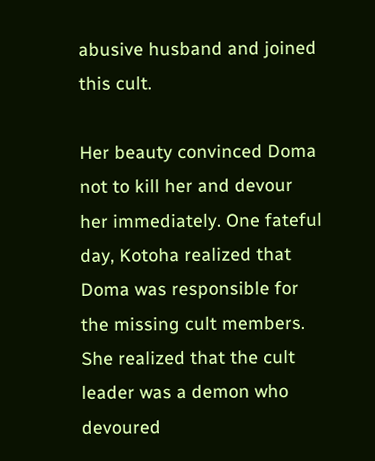abusive husband and joined this cult.

Her beauty convinced Doma not to kill her and devour her immediately. One fateful day, Kotoha realized that Doma was responsible for the missing cult members. She realized that the cult leader was a demon who devoured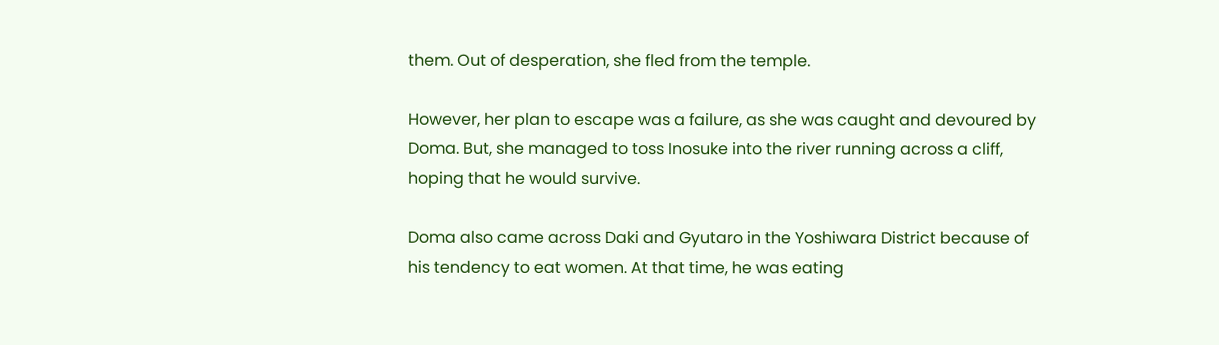them. Out of desperation, she fled from the temple.

However, her plan to escape was a failure, as she was caught and devoured by Doma. But, she managed to toss Inosuke into the river running across a cliff, hoping that he would survive.

Doma also came across Daki and Gyutaro in the Yoshiwara District because of his tendency to eat women. At that time, he was eating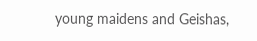young maidens and Geishas,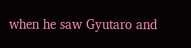when he saw Gyutaro and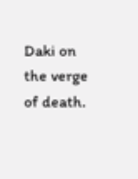Daki on the verge of death.